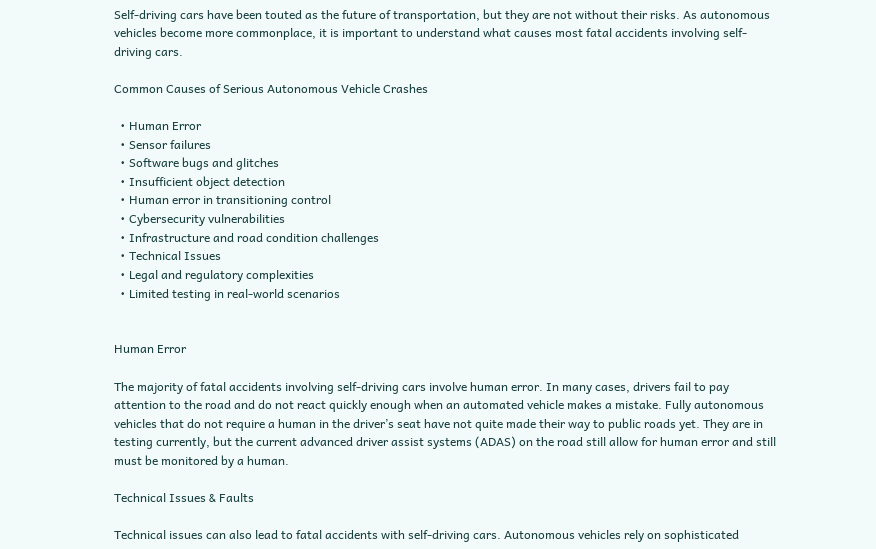Self-driving cars have been touted as the future of transportation, but they are not without their risks. As autonomous vehicles become more commonplace, it is important to understand what causes most fatal accidents involving self-driving cars.

Common Causes of Serious Autonomous Vehicle Crashes

  • Human Error
  • Sensor failures
  • Software bugs and glitches
  • Insufficient object detection
  • Human error in transitioning control
  • Cybersecurity vulnerabilities
  • Infrastructure and road condition challenges
  • Technical Issues
  • Legal and regulatory complexities
  • Limited testing in real-world scenarios


Human Error

The majority of fatal accidents involving self-driving cars involve human error. In many cases, drivers fail to pay attention to the road and do not react quickly enough when an automated vehicle makes a mistake. Fully autonomous vehicles that do not require a human in the driver’s seat have not quite made their way to public roads yet. They are in testing currently, but the current advanced driver assist systems (ADAS) on the road still allow for human error and still must be monitored by a human.

Technical Issues & Faults

Technical issues can also lead to fatal accidents with self-driving cars. Autonomous vehicles rely on sophisticated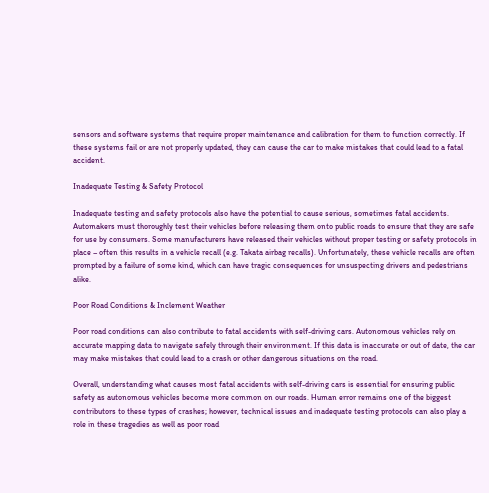sensors and software systems that require proper maintenance and calibration for them to function correctly. If these systems fail or are not properly updated, they can cause the car to make mistakes that could lead to a fatal accident.

Inadequate Testing & Safety Protocol

Inadequate testing and safety protocols also have the potential to cause serious, sometimes fatal accidents. Automakers must thoroughly test their vehicles before releasing them onto public roads to ensure that they are safe for use by consumers. Some manufacturers have released their vehicles without proper testing or safety protocols in place – often this results in a vehicle recall (e.g. Takata airbag recalls). Unfortunately, these vehicle recalls are often prompted by a failure of some kind, which can have tragic consequences for unsuspecting drivers and pedestrians alike.

Poor Road Conditions & Inclement Weather

Poor road conditions can also contribute to fatal accidents with self-driving cars. Autonomous vehicles rely on accurate mapping data to navigate safely through their environment. If this data is inaccurate or out of date, the car may make mistakes that could lead to a crash or other dangerous situations on the road.

Overall, understanding what causes most fatal accidents with self-driving cars is essential for ensuring public safety as autonomous vehicles become more common on our roads. Human error remains one of the biggest contributors to these types of crashes; however, technical issues and inadequate testing protocols can also play a role in these tragedies as well as poor road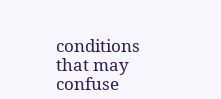conditions that may confuse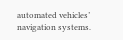automated vehicles’ navigation systems.